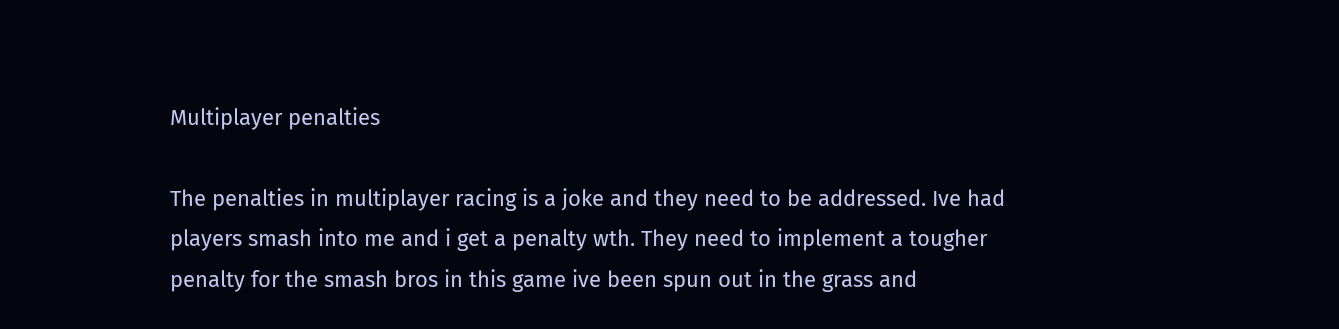Multiplayer penalties

The penalties in multiplayer racing is a joke and they need to be addressed. Ive had players smash into me and i get a penalty wth. They need to implement a tougher penalty for the smash bros in this game ive been spun out in the grass and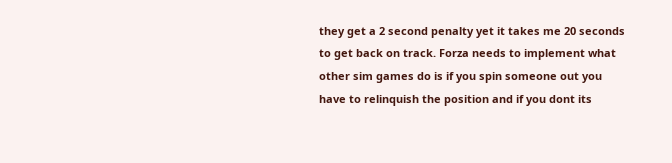they get a 2 second penalty yet it takes me 20 seconds to get back on track. Forza needs to implement what other sim games do is if you spin someone out you have to relinquish the position and if you dont its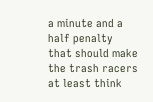a minute and a half penalty that should make the trash racers at least think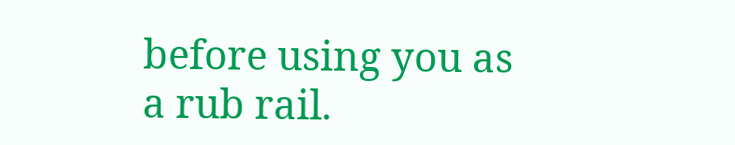before using you as a rub rail.